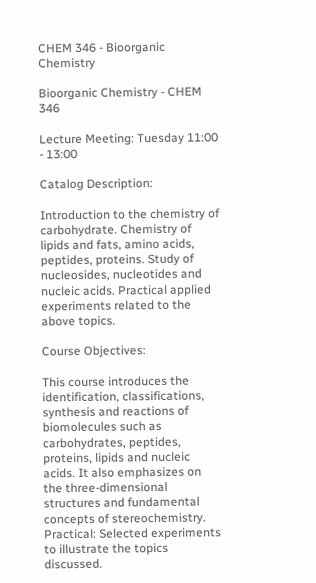CHEM 346 - Bioorganic Chemistry

Bioorganic Chemistry - CHEM 346

Lecture Meeting: Tuesday 11:00 - 13:00

Catalog Description:

Introduction to the chemistry of carbohydrate. Chemistry of lipids and fats, amino acids, peptides, proteins. Study of nucleosides, nucleotides and nucleic acids. Practical applied experiments related to the above topics.

Course Objectives:

This course introduces the identification, classifications, synthesis and reactions of biomolecules such as carbohydrates, peptides, proteins, lipids and nucleic acids. It also emphasizes on the three-dimensional structures and fundamental concepts of stereochemistry. Practical: Selected experiments to illustrate the topics discussed.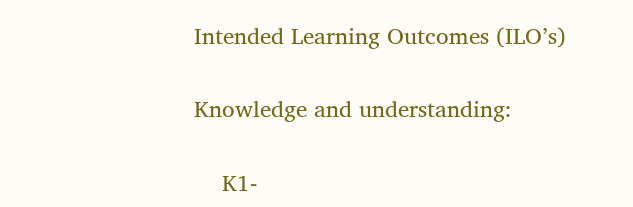Intended Learning Outcomes (ILO’s)

Knowledge and understanding:

    K1-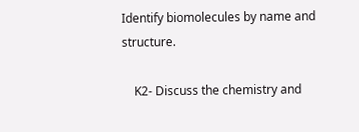Identify biomolecules by name and structure.

    K2- Discuss the chemistry and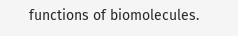functions of biomolecules.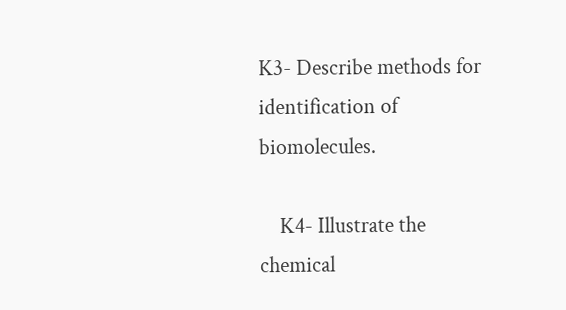K3- Describe methods for identification of biomolecules.

    K4- Illustrate the chemical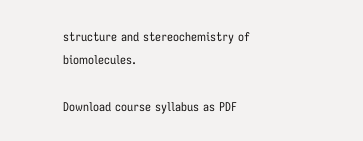structure and stereochemistry of biomolecules.

Download course syllabus as PDF